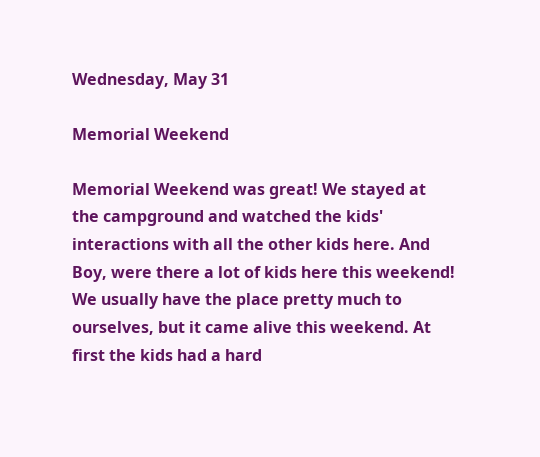Wednesday, May 31

Memorial Weekend

Memorial Weekend was great! We stayed at the campground and watched the kids' interactions with all the other kids here. And Boy, were there a lot of kids here this weekend! We usually have the place pretty much to ourselves, but it came alive this weekend. At first the kids had a hard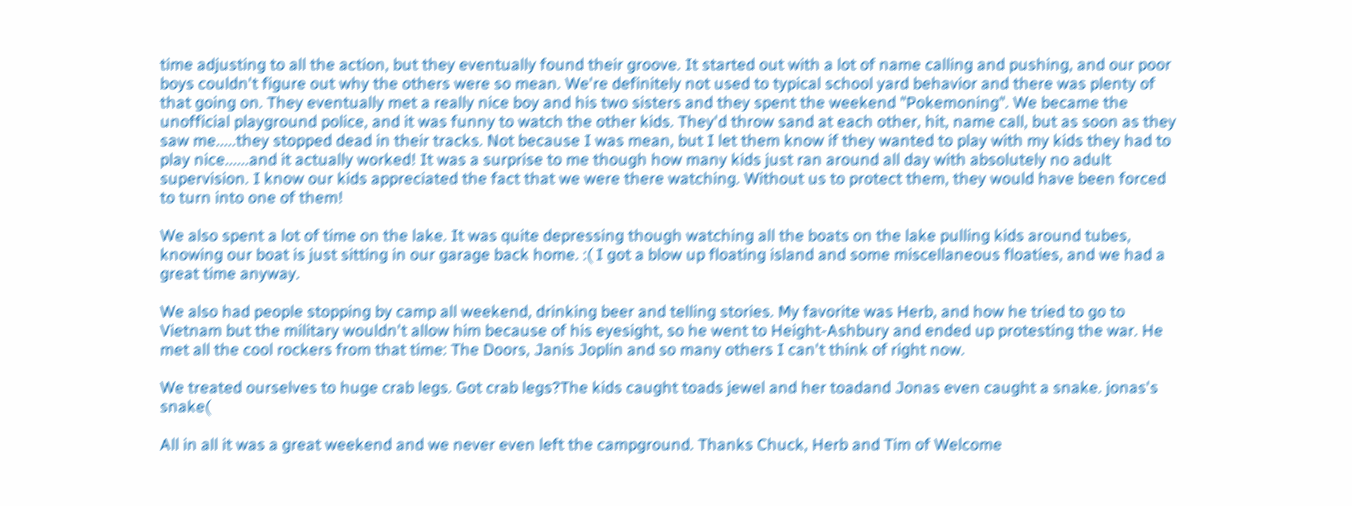time adjusting to all the action, but they eventually found their groove. It started out with a lot of name calling and pushing, and our poor boys couldn't figure out why the others were so mean. We're definitely not used to typical school yard behavior and there was plenty of that going on. They eventually met a really nice boy and his two sisters and they spent the weekend "Pokemoning". We became the unofficial playground police, and it was funny to watch the other kids. They'd throw sand at each other, hit, name call, but as soon as they saw me.....they stopped dead in their tracks. Not because I was mean, but I let them know if they wanted to play with my kids they had to play nice......and it actually worked! It was a surprise to me though how many kids just ran around all day with absolutely no adult supervision. I know our kids appreciated the fact that we were there watching. Without us to protect them, they would have been forced to turn into one of them!

We also spent a lot of time on the lake. It was quite depressing though watching all the boats on the lake pulling kids around tubes, knowing our boat is just sitting in our garage back home. :( I got a blow up floating island and some miscellaneous floaties, and we had a great time anyway.

We also had people stopping by camp all weekend, drinking beer and telling stories. My favorite was Herb, and how he tried to go to Vietnam but the military wouldn't allow him because of his eyesight, so he went to Height-Ashbury and ended up protesting the war. He met all the cool rockers from that time: The Doors, Janis Joplin and so many others I can't think of right now.

We treated ourselves to huge crab legs. Got crab legs?The kids caught toads jewel and her toadand Jonas even caught a snake. jonas's snake(

All in all it was a great weekend and we never even left the campground. Thanks Chuck, Herb and Tim of Welcome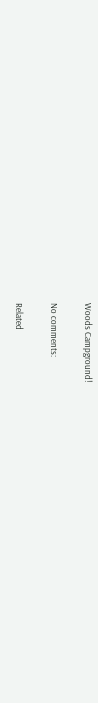Woods Campground!

No comments:

Related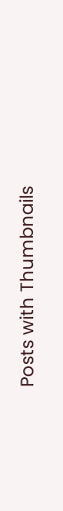Posts with Thumbnails